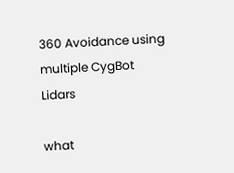360 Avoidance using multiple CygBot Lidars

what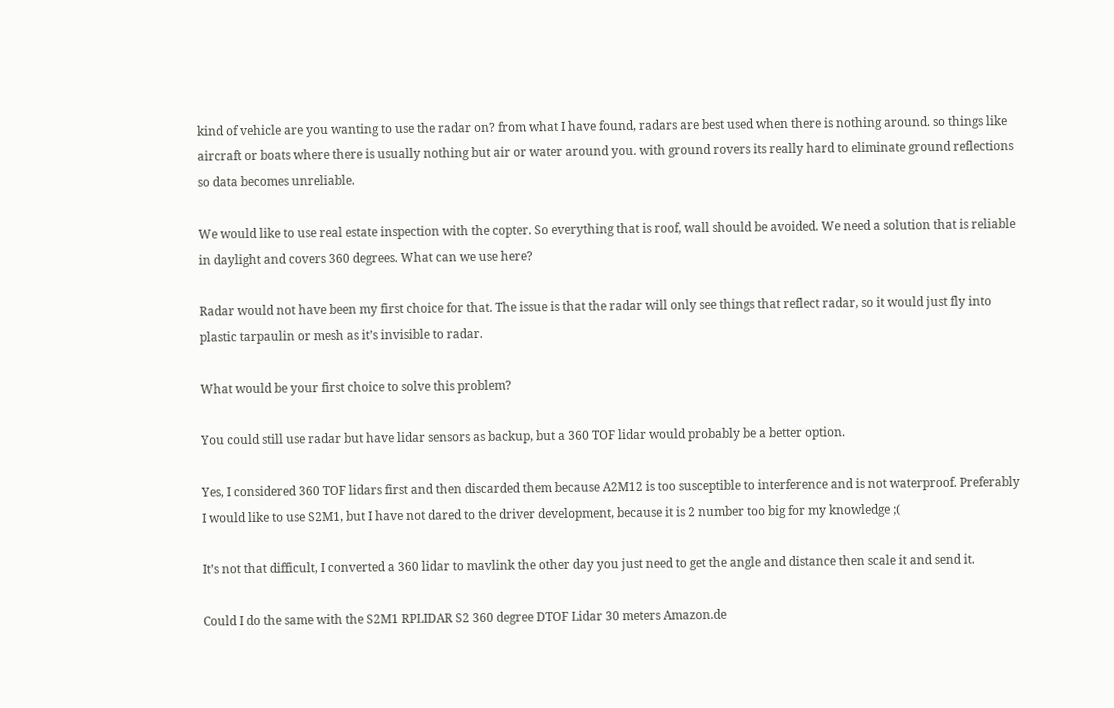kind of vehicle are you wanting to use the radar on? from what I have found, radars are best used when there is nothing around. so things like aircraft or boats where there is usually nothing but air or water around you. with ground rovers its really hard to eliminate ground reflections so data becomes unreliable.

We would like to use real estate inspection with the copter. So everything that is roof, wall should be avoided. We need a solution that is reliable in daylight and covers 360 degrees. What can we use here?

Radar would not have been my first choice for that. The issue is that the radar will only see things that reflect radar, so it would just fly into plastic tarpaulin or mesh as it’s invisible to radar.

What would be your first choice to solve this problem?

You could still use radar but have lidar sensors as backup, but a 360 TOF lidar would probably be a better option.

Yes, I considered 360 TOF lidars first and then discarded them because A2M12 is too susceptible to interference and is not waterproof. Preferably I would like to use S2M1, but I have not dared to the driver development, because it is 2 number too big for my knowledge ;(

It’s not that difficult, I converted a 360 lidar to mavlink the other day you just need to get the angle and distance then scale it and send it.

Could I do the same with the S2M1 RPLIDAR S2 360 degree DTOF Lidar 30 meters Amazon.de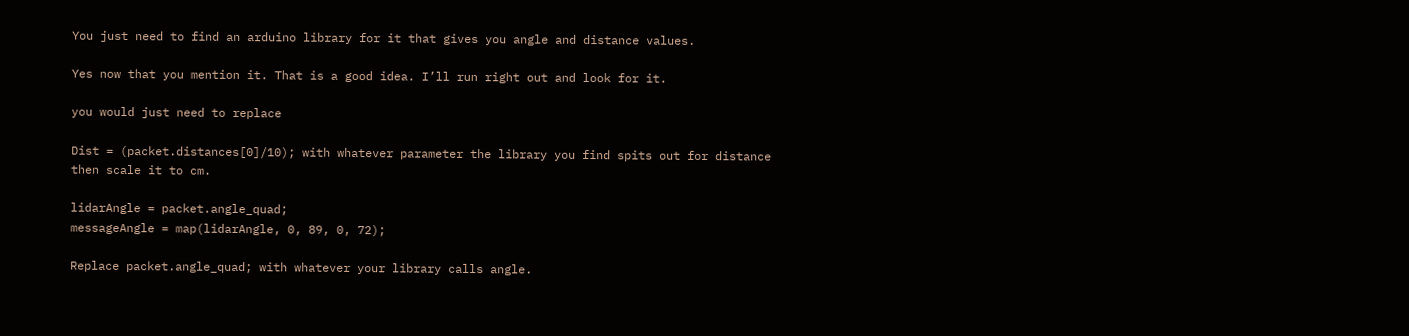You just need to find an arduino library for it that gives you angle and distance values.

Yes now that you mention it. That is a good idea. I’ll run right out and look for it.

you would just need to replace

Dist = (packet.distances[0]/10); with whatever parameter the library you find spits out for distance then scale it to cm.

lidarAngle = packet.angle_quad;
messageAngle = map(lidarAngle, 0, 89, 0, 72);

Replace packet.angle_quad; with whatever your library calls angle.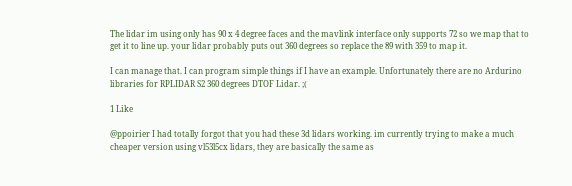The lidar im using only has 90 x 4 degree faces and the mavlink interface only supports 72 so we map that to get it to line up. your lidar probably puts out 360 degrees so replace the 89 with 359 to map it.

I can manage that. I can program simple things if I have an example. Unfortunately there are no Ardurino libraries for RPLIDAR S2 360 degrees DTOF Lidar. ;(

1 Like

@ppoirier I had totally forgot that you had these 3d lidars working. im currently trying to make a much cheaper version using vl53l5cx lidars, they are basically the same as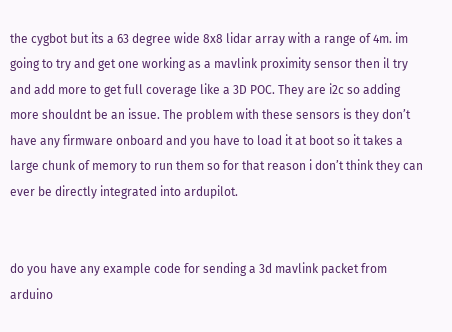the cygbot but its a 63 degree wide 8x8 lidar array with a range of 4m. im going to try and get one working as a mavlink proximity sensor then il try and add more to get full coverage like a 3D POC. They are i2c so adding more shouldnt be an issue. The problem with these sensors is they don’t have any firmware onboard and you have to load it at boot so it takes a large chunk of memory to run them so for that reason i don’t think they can ever be directly integrated into ardupilot.


do you have any example code for sending a 3d mavlink packet from arduino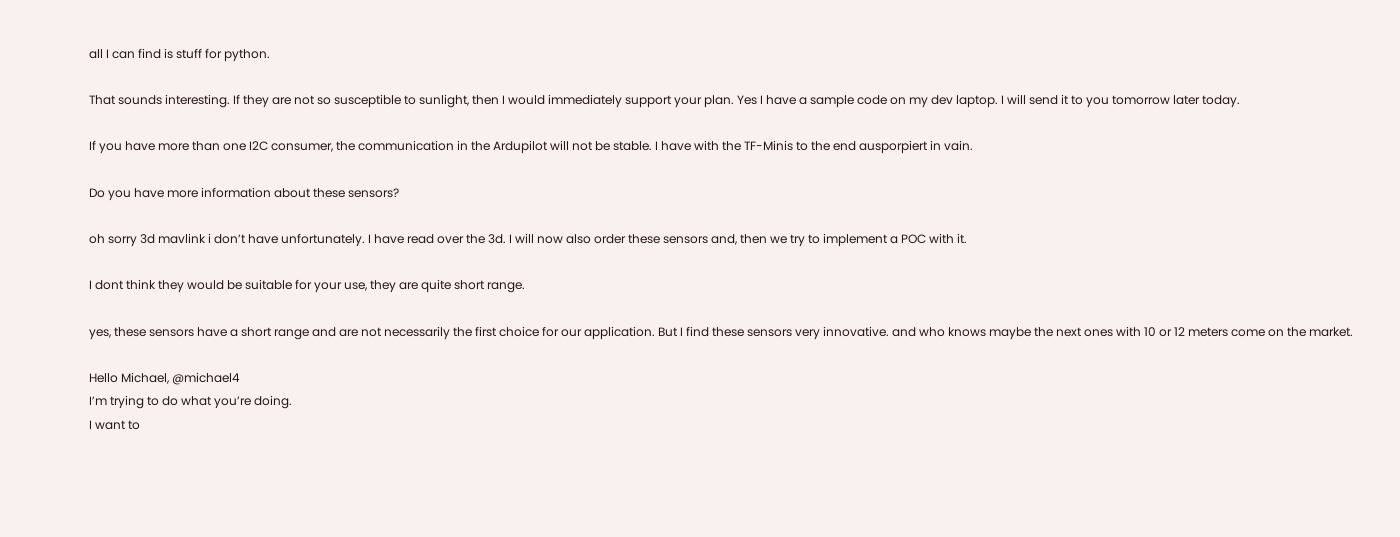all I can find is stuff for python.

That sounds interesting. If they are not so susceptible to sunlight, then I would immediately support your plan. Yes I have a sample code on my dev laptop. I will send it to you tomorrow later today.

If you have more than one I2C consumer, the communication in the Ardupilot will not be stable. I have with the TF-Minis to the end ausporpiert in vain.

Do you have more information about these sensors?

oh sorry 3d mavlink i don’t have unfortunately. I have read over the 3d. I will now also order these sensors and, then we try to implement a POC with it.

I dont think they would be suitable for your use, they are quite short range.

yes, these sensors have a short range and are not necessarily the first choice for our application. But I find these sensors very innovative. and who knows maybe the next ones with 10 or 12 meters come on the market.

Hello Michael, @michael4
I’m trying to do what you’re doing.
I want to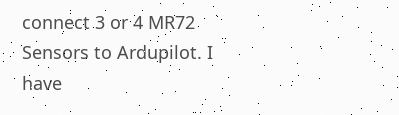connect 3 or 4 MR72 Sensors to Ardupilot. I have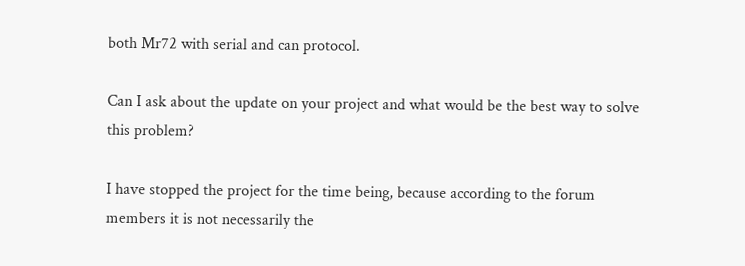both Mr72 with serial and can protocol.

Can I ask about the update on your project and what would be the best way to solve this problem?

I have stopped the project for the time being, because according to the forum members it is not necessarily the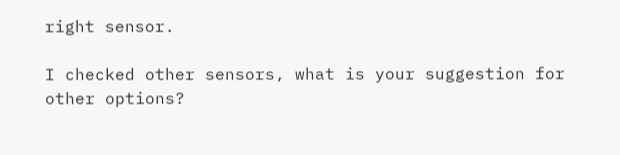right sensor.

I checked other sensors, what is your suggestion for other options?